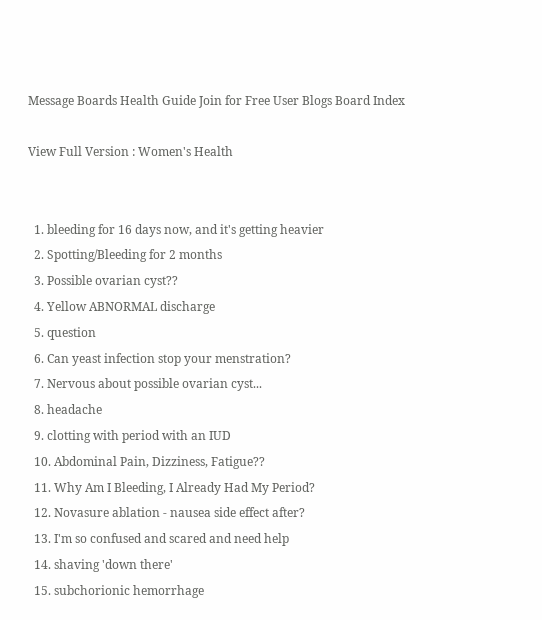Message Boards Health Guide Join for Free User Blogs Board Index

View Full Version : Women's Health


  1. bleeding for 16 days now, and it's getting heavier
  2. Spotting/Bleeding for 2 months
  3. Possible ovarian cyst??
  4. Yellow ABNORMAL discharge
  5. question
  6. Can yeast infection stop your menstration?
  7. Nervous about possible ovarian cyst...
  8. headache
  9. clotting with period with an IUD
  10. Abdominal Pain, Dizziness, Fatigue??
  11. Why Am I Bleeding, I Already Had My Period?
  12. Novasure ablation - nausea side effect after?
  13. I'm so confused and scared and need help
  14. shaving 'down there'
  15. subchorionic hemorrhage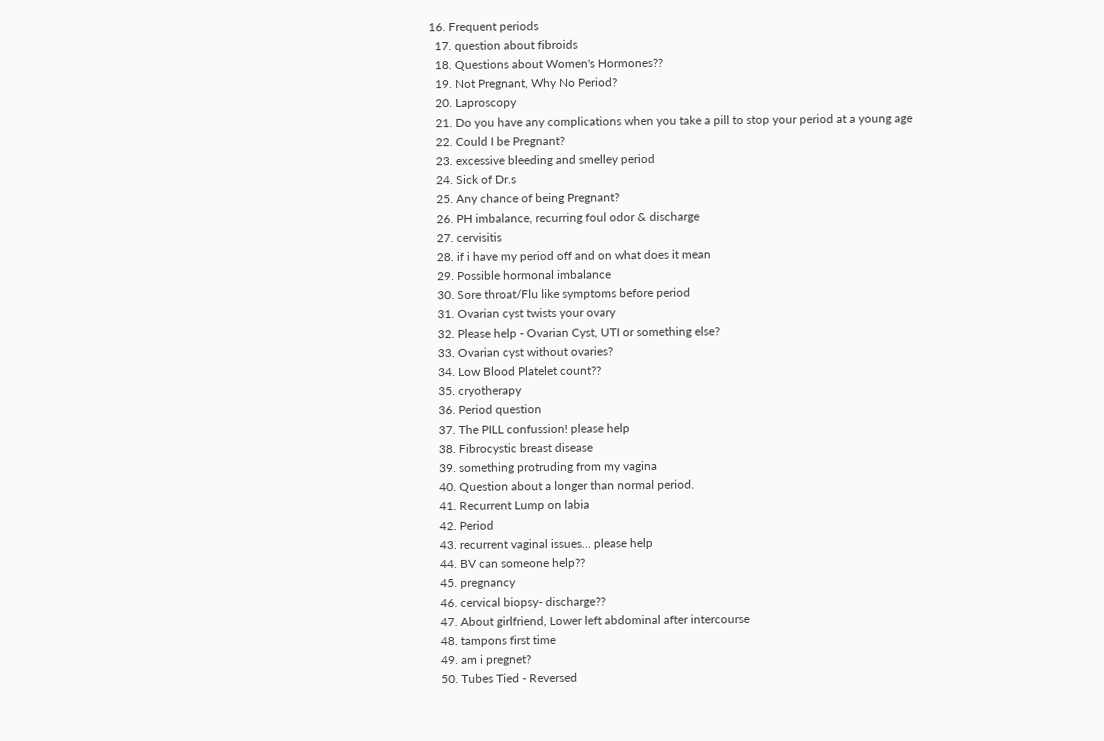16. Frequent periods
  17. question about fibroids
  18. Questions about Women's Hormones??
  19. Not Pregnant, Why No Period?
  20. Laproscopy
  21. Do you have any complications when you take a pill to stop your period at a young age
  22. Could I be Pregnant?
  23. excessive bleeding and smelley period
  24. Sick of Dr.s
  25. Any chance of being Pregnant?
  26. PH imbalance, recurring foul odor & discharge
  27. cervisitis
  28. if i have my period off and on what does it mean
  29. Possible hormonal imbalance
  30. Sore throat/Flu like symptoms before period
  31. Ovarian cyst twists your ovary
  32. Please help - Ovarian Cyst, UTI or something else?
  33. Ovarian cyst without ovaries?
  34. Low Blood Platelet count??
  35. cryotherapy
  36. Period question
  37. The PILL confussion! please help
  38. Fibrocystic breast disease
  39. something protruding from my vagina
  40. Question about a longer than normal period.
  41. Recurrent Lump on labia
  42. Period
  43. recurrent vaginal issues... please help
  44. BV can someone help??
  45. pregnancy
  46. cervical biopsy- discharge??
  47. About girlfriend, Lower left abdominal after intercourse
  48. tampons first time
  49. am i pregnet?
  50. Tubes Tied - Reversed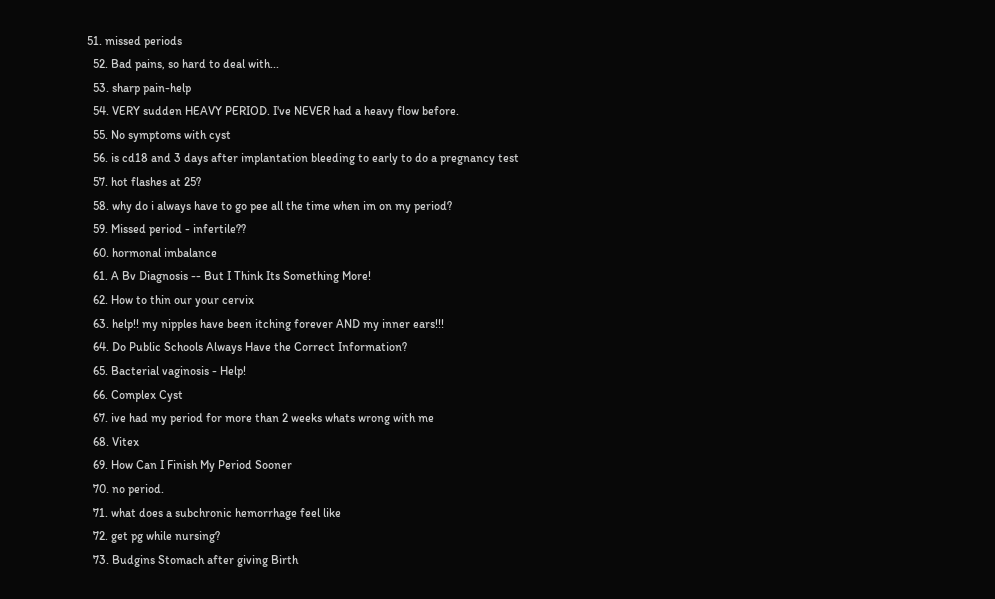51. missed periods
  52. Bad pains, so hard to deal with...
  53. sharp pain-help
  54. VERY sudden HEAVY PERIOD. I've NEVER had a heavy flow before.
  55. No symptoms with cyst
  56. is cd18 and 3 days after implantation bleeding to early to do a pregnancy test
  57. hot flashes at 25?
  58. why do i always have to go pee all the time when im on my period?
  59. Missed period - infertile??
  60. hormonal imbalance
  61. A Bv Diagnosis -- But I Think Its Something More!
  62. How to thin our your cervix
  63. help!! my nipples have been itching forever AND my inner ears!!!
  64. Do Public Schools Always Have the Correct Information?
  65. Bacterial vaginosis - Help!
  66. Complex Cyst
  67. ive had my period for more than 2 weeks whats wrong with me
  68. Vitex
  69. How Can I Finish My Period Sooner
  70. no period.
  71. what does a subchronic hemorrhage feel like
  72. get pg while nursing?
  73. Budgins Stomach after giving Birth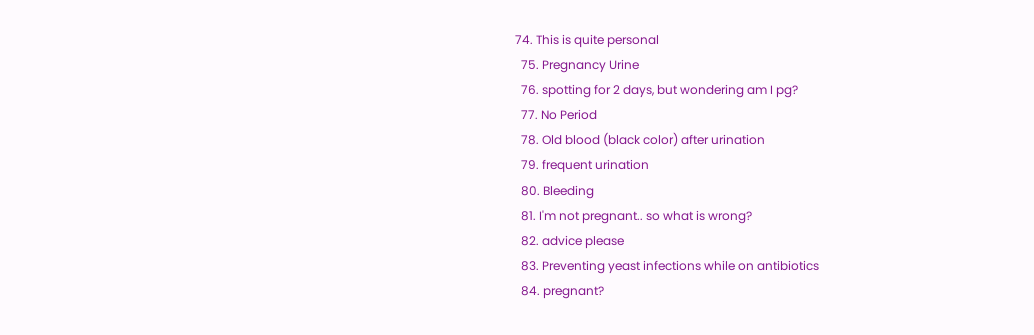74. This is quite personal
  75. Pregnancy Urine
  76. spotting for 2 days, but wondering am I pg?
  77. No Period
  78. Old blood (black color) after urination
  79. frequent urination
  80. Bleeding
  81. I'm not pregnant.. so what is wrong?
  82. advice please
  83. Preventing yeast infections while on antibiotics
  84. pregnant?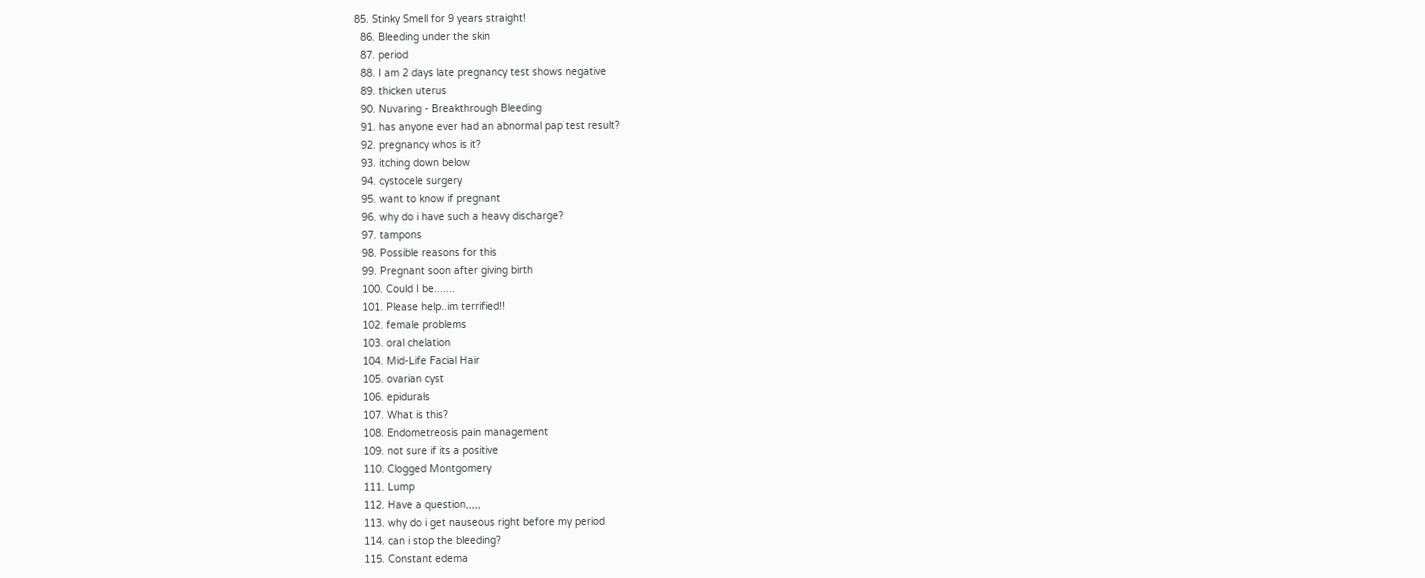85. Stinky Smell for 9 years straight!
  86. Bleeding under the skin
  87. period
  88. I am 2 days late pregnancy test shows negative
  89. thicken uterus
  90. Nuvaring - Breakthrough Bleeding
  91. has anyone ever had an abnormal pap test result?
  92. pregnancy whos is it?
  93. itching down below
  94. cystocele surgery
  95. want to know if pregnant
  96. why do i have such a heavy discharge?
  97. tampons
  98. Possible reasons for this
  99. Pregnant soon after giving birth
  100. Could I be.......
  101. Please help..im terrified!!
  102. female problems
  103. oral chelation
  104. Mid-Life Facial Hair
  105. ovarian cyst
  106. epidurals
  107. What is this?
  108. Endometreosis pain management
  109. not sure if its a positive
  110. Clogged Montgomery
  111. Lump
  112. Have a question,,,,,
  113. why do i get nauseous right before my period
  114. can i stop the bleeding?
  115. Constant edema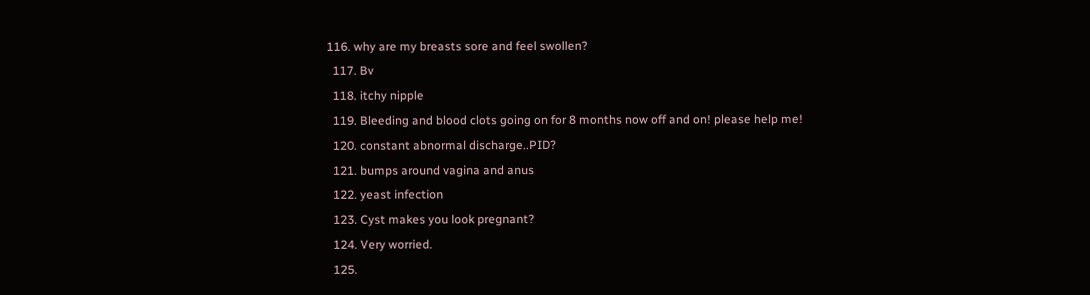116. why are my breasts sore and feel swollen?
  117. Bv
  118. itchy nipple
  119. Bleeding and blood clots going on for 8 months now off and on! please help me!
  120. constant abnormal discharge..PID?
  121. bumps around vagina and anus
  122. yeast infection
  123. Cyst makes you look pregnant?
  124. Very worried.
  125.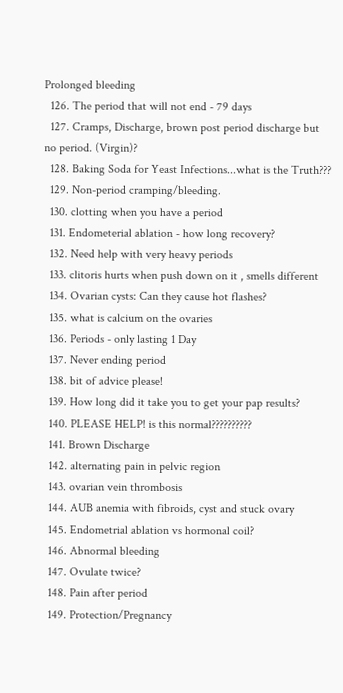Prolonged bleeding
  126. The period that will not end - 79 days
  127. Cramps, Discharge, brown post period discharge but no period. (Virgin)?
  128. Baking Soda for Yeast Infections...what is the Truth???
  129. Non-period cramping/bleeding.
  130. clotting when you have a period
  131. Endometerial ablation - how long recovery?
  132. Need help with very heavy periods
  133. clitoris hurts when push down on it , smells different
  134. Ovarian cysts: Can they cause hot flashes?
  135. what is calcium on the ovaries
  136. Periods - only lasting 1 Day
  137. Never ending period
  138. bit of advice please!
  139. How long did it take you to get your pap results?
  140. PLEASE HELP! is this normal??????????
  141. Brown Discharge
  142. alternating pain in pelvic region
  143. ovarian vein thrombosis
  144. AUB anemia with fibroids, cyst and stuck ovary
  145. Endometrial ablation vs hormonal coil?
  146. Abnormal bleeding
  147. Ovulate twice?
  148. Pain after period
  149. Protection/Pregnancy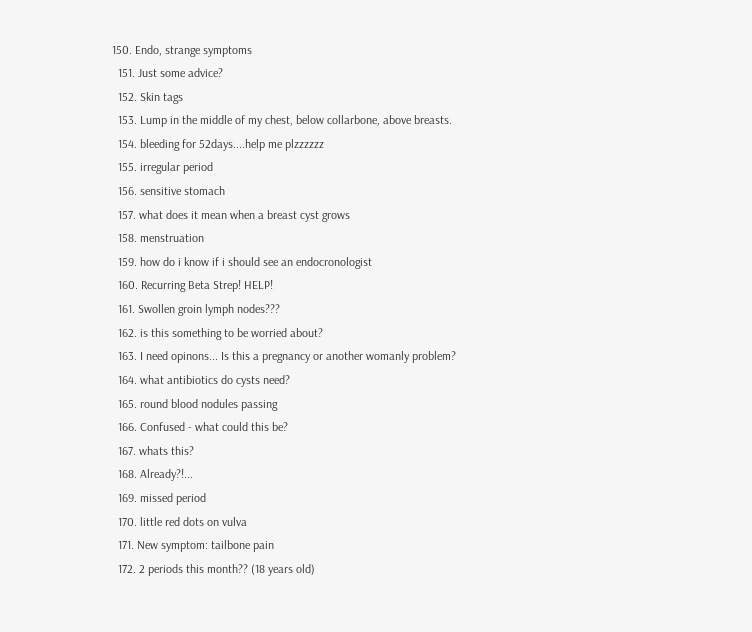150. Endo, strange symptoms
  151. Just some advice?
  152. Skin tags
  153. Lump in the middle of my chest, below collarbone, above breasts.
  154. bleeding for 52days....help me plzzzzzz
  155. irregular period
  156. sensitive stomach
  157. what does it mean when a breast cyst grows
  158. menstruation
  159. how do i know if i should see an endocronologist
  160. Recurring Beta Strep! HELP!
  161. Swollen groin lymph nodes???
  162. is this something to be worried about?
  163. I need opinons... Is this a pregnancy or another womanly problem?
  164. what antibiotics do cysts need?
  165. round blood nodules passing
  166. Confused - what could this be?
  167. whats this?
  168. Already?!...
  169. missed period
  170. little red dots on vulva
  171. New symptom: tailbone pain
  172. 2 periods this month?? (18 years old)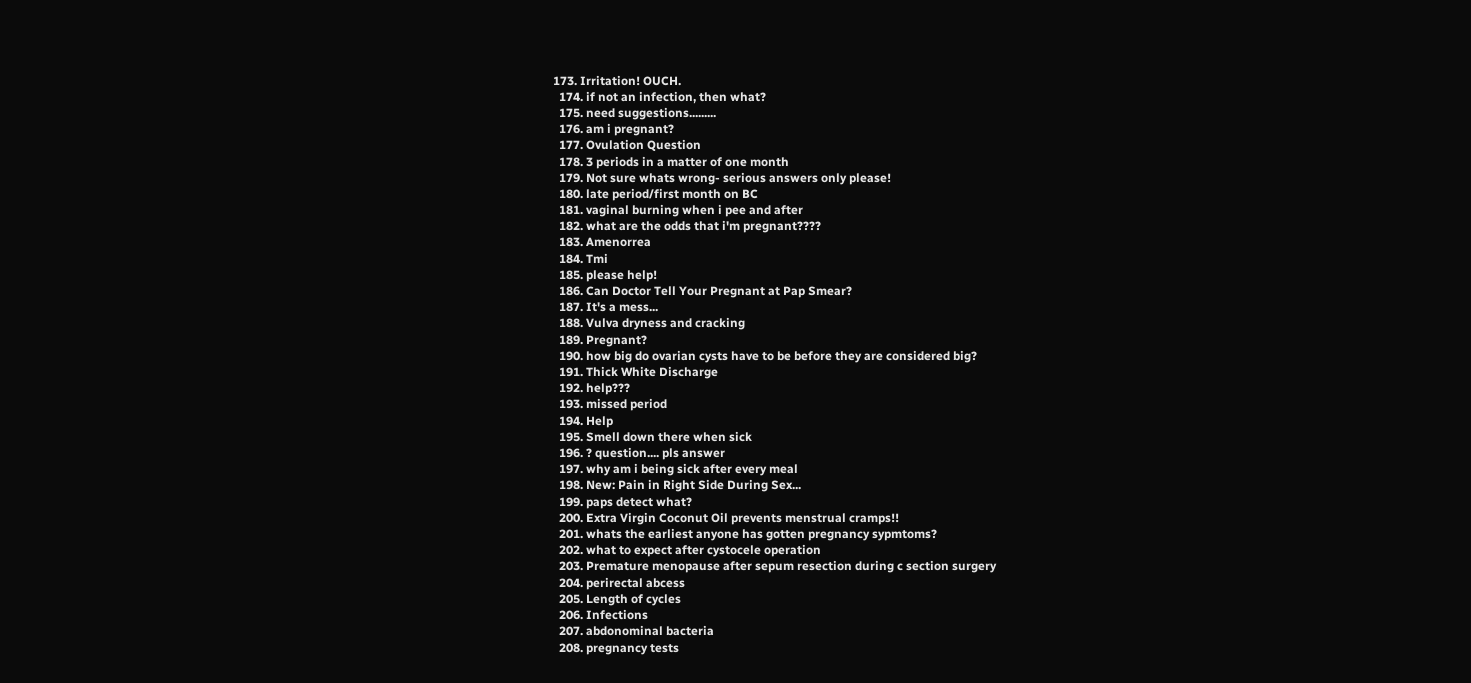173. Irritation! OUCH.
  174. if not an infection, then what?
  175. need suggestions.........
  176. am i pregnant?
  177. Ovulation Question
  178. 3 periods in a matter of one month
  179. Not sure whats wrong- serious answers only please!
  180. late period/first month on BC
  181. vaginal burning when i pee and after
  182. what are the odds that i'm pregnant????
  183. Amenorrea
  184. Tmi
  185. please help!
  186. Can Doctor Tell Your Pregnant at Pap Smear?
  187. It's a mess...
  188. Vulva dryness and cracking
  189. Pregnant?
  190. how big do ovarian cysts have to be before they are considered big?
  191. Thick White Discharge
  192. help???
  193. missed period
  194. Help
  195. Smell down there when sick
  196. ? question.... pls answer
  197. why am i being sick after every meal
  198. New: Pain in Right Side During Sex...
  199. paps detect what?
  200. Extra Virgin Coconut Oil prevents menstrual cramps!!
  201. whats the earliest anyone has gotten pregnancy sypmtoms?
  202. what to expect after cystocele operation
  203. Premature menopause after sepum resection during c section surgery
  204. perirectal abcess
  205. Length of cycles
  206. Infections
  207. abdonominal bacteria
  208. pregnancy tests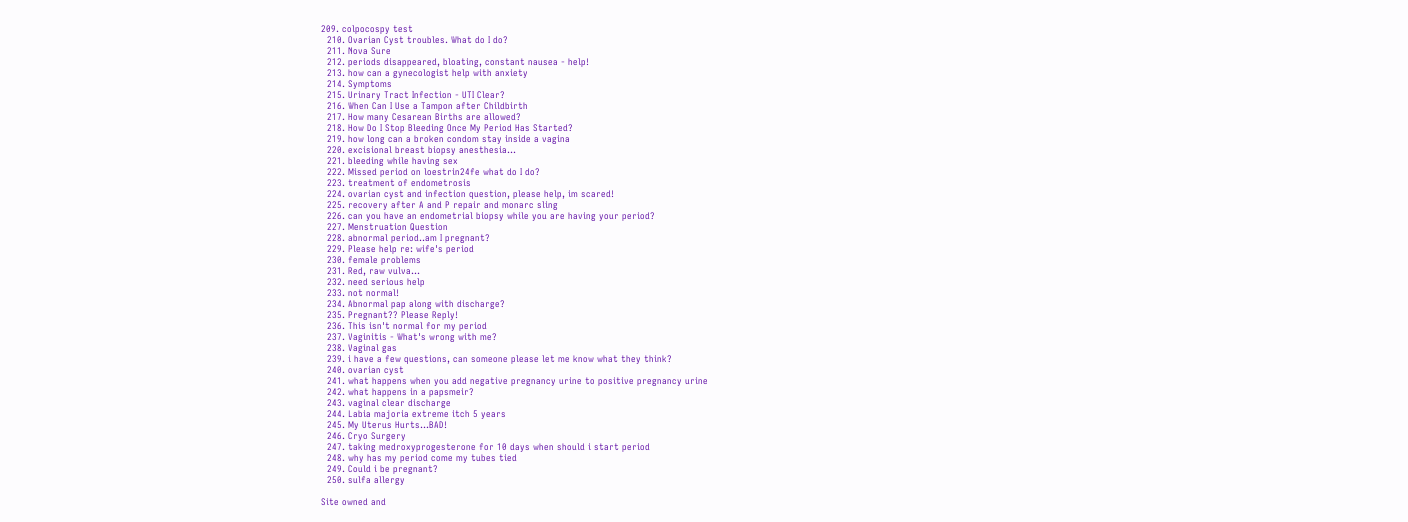209. colpocospy test
  210. Ovarian Cyst troubles. What do I do?
  211. Nova Sure
  212. periods disappeared, bloating, constant nausea - help!
  213. how can a gynecologist help with anxiety
  214. Symptoms
  215. Urinary Tract Infection - UTI Clear?
  216. When Can I Use a Tampon after Childbirth
  217. How many Cesarean Births are allowed?
  218. How Do I Stop Bleeding Once My Period Has Started?
  219. how long can a broken condom stay inside a vagina
  220. excisional breast biopsy anesthesia...
  221. bleeding while having sex
  222. Missed period on loestrin24fe what do I do?
  223. treatment of endometrosis
  224. ovarian cyst and infection question, please help, im scared!
  225. recovery after A and P repair and monarc sling
  226. can you have an endometrial biopsy while you are having your period?
  227. Menstruation Question
  228. abnormal period..am I pregnant?
  229. Please help re: wife's period
  230. female problems
  231. Red, raw vulva...
  232. need serious help
  233. not normal!
  234. Abnormal pap along with discharge?
  235. Pregnant?? Please Reply!
  236. This isn't normal for my period
  237. Vaginitis - What's wrong with me?
  238. Vaginal gas
  239. i have a few questions, can someone please let me know what they think?
  240. ovarian cyst
  241. what happens when you add negative pregnancy urine to positive pregnancy urine
  242. what happens in a papsmeir?
  243. vaginal clear discharge
  244. Labia majoria extreme itch 5 years
  245. My Uterus Hurts...BAD!
  246. Cryo Surgery
  247. taking medroxyprogesterone for 10 days when should i start period
  248. why has my period come my tubes tied
  249. Could i be pregnant?
  250. sulfa allergy

Site owned and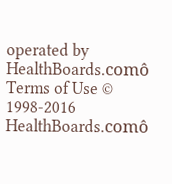operated by HealthBoards.comô
Terms of Use © 1998-2016 HealthBoards.comô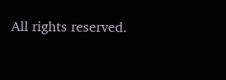All rights reserved.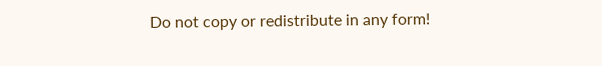Do not copy or redistribute in any form!